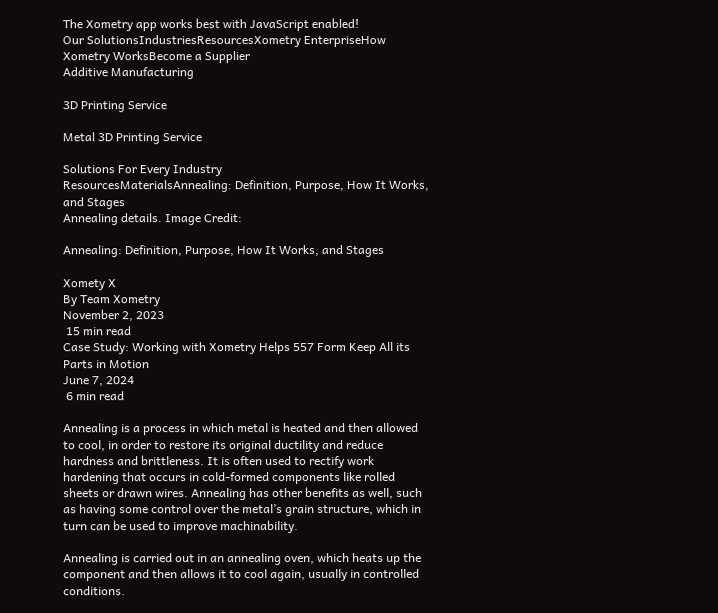The Xometry app works best with JavaScript enabled!
Our SolutionsIndustriesResourcesXometry EnterpriseHow Xometry WorksBecome a Supplier
Additive Manufacturing

3D Printing Service

Metal 3D Printing Service

Solutions For Every Industry
ResourcesMaterialsAnnealing: Definition, Purpose, How It Works, and Stages
Annealing details. Image Credit:

Annealing: Definition, Purpose, How It Works, and Stages

Xomety X
By Team Xometry
November 2, 2023
 15 min read
Case Study: Working with Xometry Helps 557 Form Keep All its Parts in Motion
June 7, 2024
 6 min read

Annealing is a process in which metal is heated and then allowed to cool, in order to restore its original ductility and reduce hardness and brittleness. It is often used to rectify work hardening that occurs in cold-formed components like rolled sheets or drawn wires. Annealing has other benefits as well, such as having some control over the metal’s grain structure, which in turn can be used to improve machinability.

Annealing is carried out in an annealing oven, which heats up the component and then allows it to cool again, usually in controlled conditions.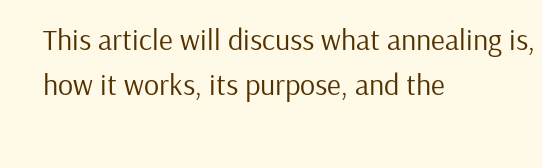This article will discuss what annealing is, how it works, its purpose, and the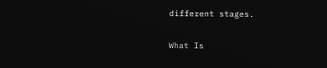different stages.

What Is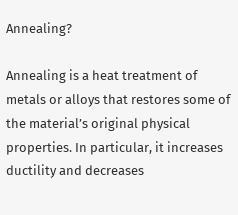Annealing?

Annealing is a heat treatment of metals or alloys that restores some of the material’s original physical properties. In particular, it increases ductility and decreases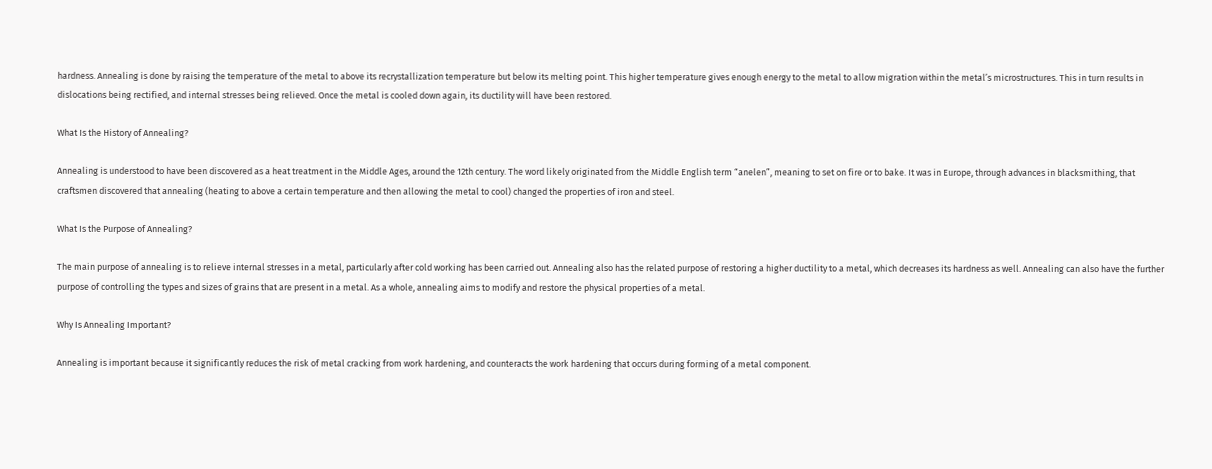hardness. Annealing is done by raising the temperature of the metal to above its recrystallization temperature but below its melting point. This higher temperature gives enough energy to the metal to allow migration within the metal’s microstructures. This in turn results in dislocations being rectified, and internal stresses being relieved. Once the metal is cooled down again, its ductility will have been restored.

What Is the History of Annealing?

Annealing is understood to have been discovered as a heat treatment in the Middle Ages, around the 12th century. The word likely originated from the Middle English term “anelen”, meaning to set on fire or to bake. It was in Europe, through advances in blacksmithing, that craftsmen discovered that annealing (heating to above a certain temperature and then allowing the metal to cool) changed the properties of iron and steel.

What Is the Purpose of Annealing?

The main purpose of annealing is to relieve internal stresses in a metal, particularly after cold working has been carried out. Annealing also has the related purpose of restoring a higher ductility to a metal, which decreases its hardness as well. Annealing can also have the further purpose of controlling the types and sizes of grains that are present in a metal. As a whole, annealing aims to modify and restore the physical properties of a metal.

Why Is Annealing Important?

Annealing is important because it significantly reduces the risk of metal cracking from work hardening, and counteracts the work hardening that occurs during forming of a metal component.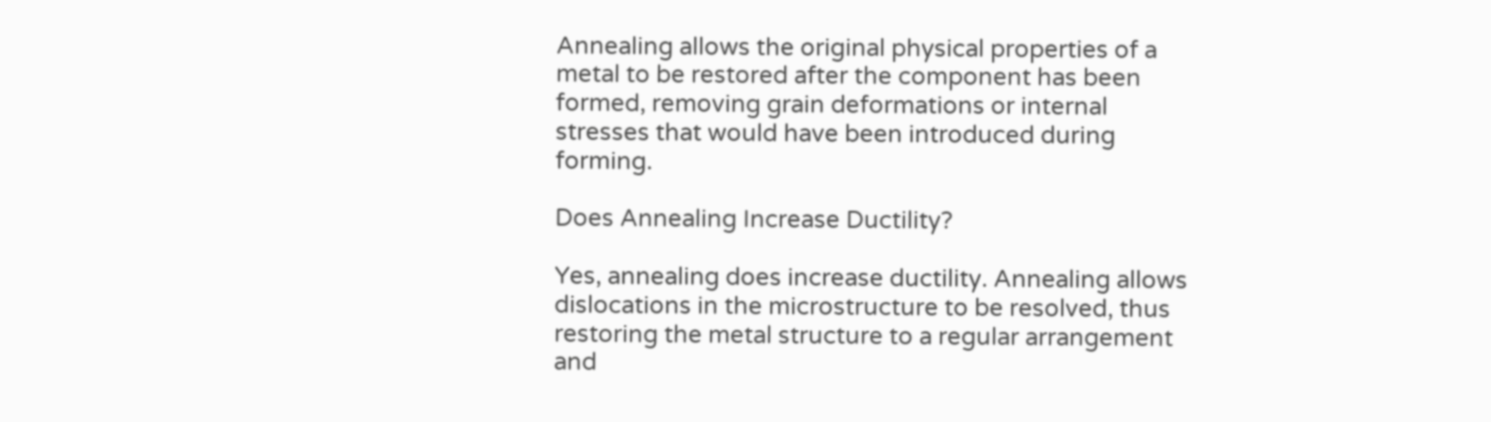Annealing allows the original physical properties of a metal to be restored after the component has been formed, removing grain deformations or internal stresses that would have been introduced during forming.

Does Annealing Increase Ductility?

Yes, annealing does increase ductility. Annealing allows dislocations in the microstructure to be resolved, thus restoring the metal structure to a regular arrangement and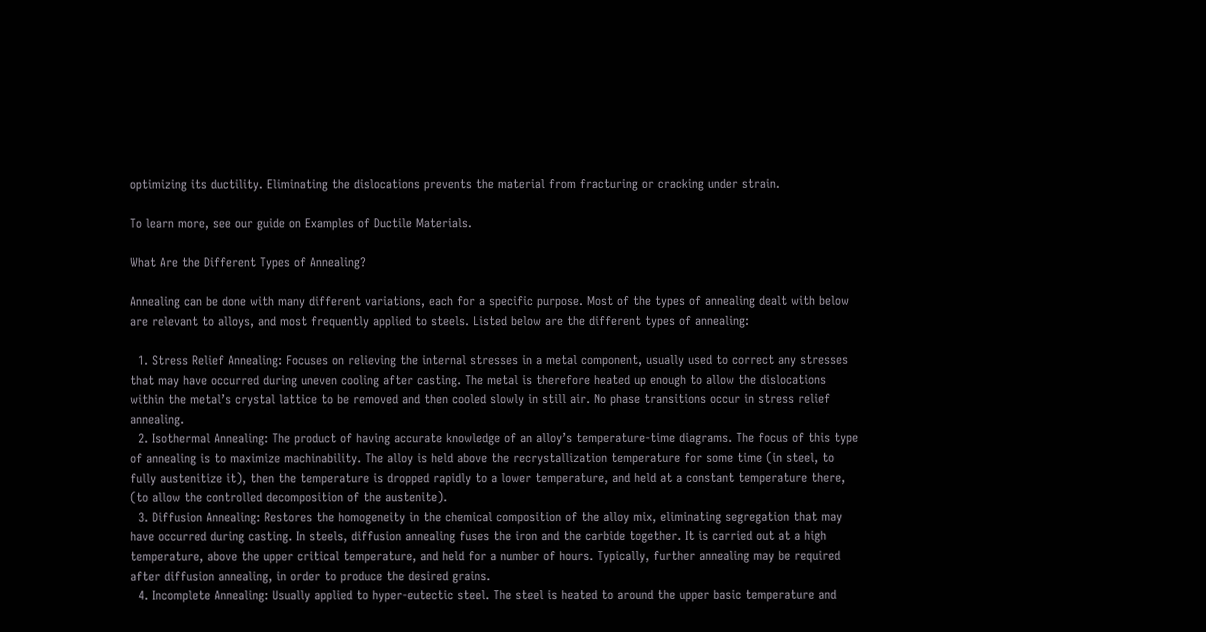optimizing its ductility. Eliminating the dislocations prevents the material from fracturing or cracking under strain.

To learn more, see our guide on Examples of Ductile Materials.

What Are the Different Types of Annealing?

Annealing can be done with many different variations, each for a specific purpose. Most of the types of annealing dealt with below are relevant to alloys, and most frequently applied to steels. Listed below are the different types of annealing:

  1. Stress Relief Annealing: Focuses on relieving the internal stresses in a metal component, usually used to correct any stresses that may have occurred during uneven cooling after casting. The metal is therefore heated up enough to allow the dislocations within the metal’s crystal lattice to be removed and then cooled slowly in still air. No phase transitions occur in stress relief annealing.
  2. Isothermal Annealing: The product of having accurate knowledge of an alloy’s temperature-time diagrams. The focus of this type of annealing is to maximize machinability. The alloy is held above the recrystallization temperature for some time (in steel, to fully austenitize it), then the temperature is dropped rapidly to a lower temperature, and held at a constant temperature there, (to allow the controlled decomposition of the austenite).
  3. Diffusion Annealing: Restores the homogeneity in the chemical composition of the alloy mix, eliminating segregation that may have occurred during casting. In steels, diffusion annealing fuses the iron and the carbide together. It is carried out at a high temperature, above the upper critical temperature, and held for a number of hours. Typically, further annealing may be required after diffusion annealing, in order to produce the desired grains.
  4. Incomplete Annealing: Usually applied to hyper-eutectic steel. The steel is heated to around the upper basic temperature and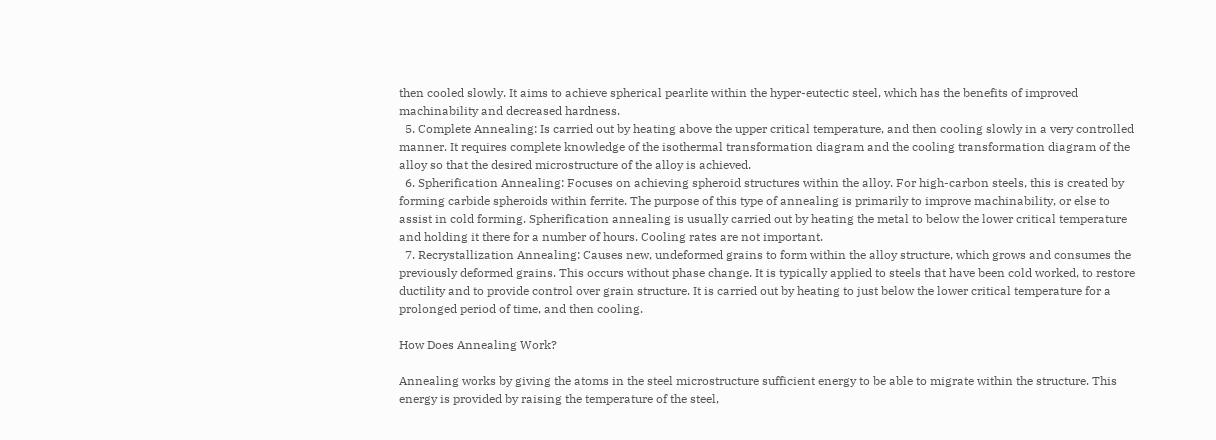then cooled slowly. It aims to achieve spherical pearlite within the hyper-eutectic steel, which has the benefits of improved machinability and decreased hardness.
  5. Complete Annealing: Is carried out by heating above the upper critical temperature, and then cooling slowly in a very controlled manner. It requires complete knowledge of the isothermal transformation diagram and the cooling transformation diagram of the alloy so that the desired microstructure of the alloy is achieved.
  6. Spherification Annealing: Focuses on achieving spheroid structures within the alloy. For high-carbon steels, this is created by forming carbide spheroids within ferrite. The purpose of this type of annealing is primarily to improve machinability, or else to assist in cold forming. Spherification annealing is usually carried out by heating the metal to below the lower critical temperature and holding it there for a number of hours. Cooling rates are not important.
  7. Recrystallization Annealing: Causes new, undeformed grains to form within the alloy structure, which grows and consumes the previously deformed grains. This occurs without phase change. It is typically applied to steels that have been cold worked, to restore ductility and to provide control over grain structure. It is carried out by heating to just below the lower critical temperature for a prolonged period of time, and then cooling.

How Does Annealing Work?

Annealing works by giving the atoms in the steel microstructure sufficient energy to be able to migrate within the structure. This energy is provided by raising the temperature of the steel,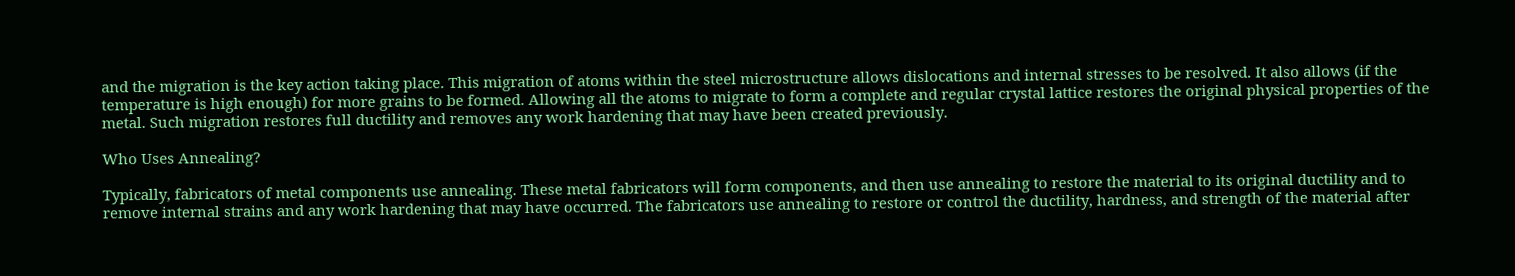and the migration is the key action taking place. This migration of atoms within the steel microstructure allows dislocations and internal stresses to be resolved. It also allows (if the temperature is high enough) for more grains to be formed. Allowing all the atoms to migrate to form a complete and regular crystal lattice restores the original physical properties of the metal. Such migration restores full ductility and removes any work hardening that may have been created previously.

Who Uses Annealing?

Typically, fabricators of metal components use annealing. These metal fabricators will form components, and then use annealing to restore the material to its original ductility and to remove internal strains and any work hardening that may have occurred. The fabricators use annealing to restore or control the ductility, hardness, and strength of the material after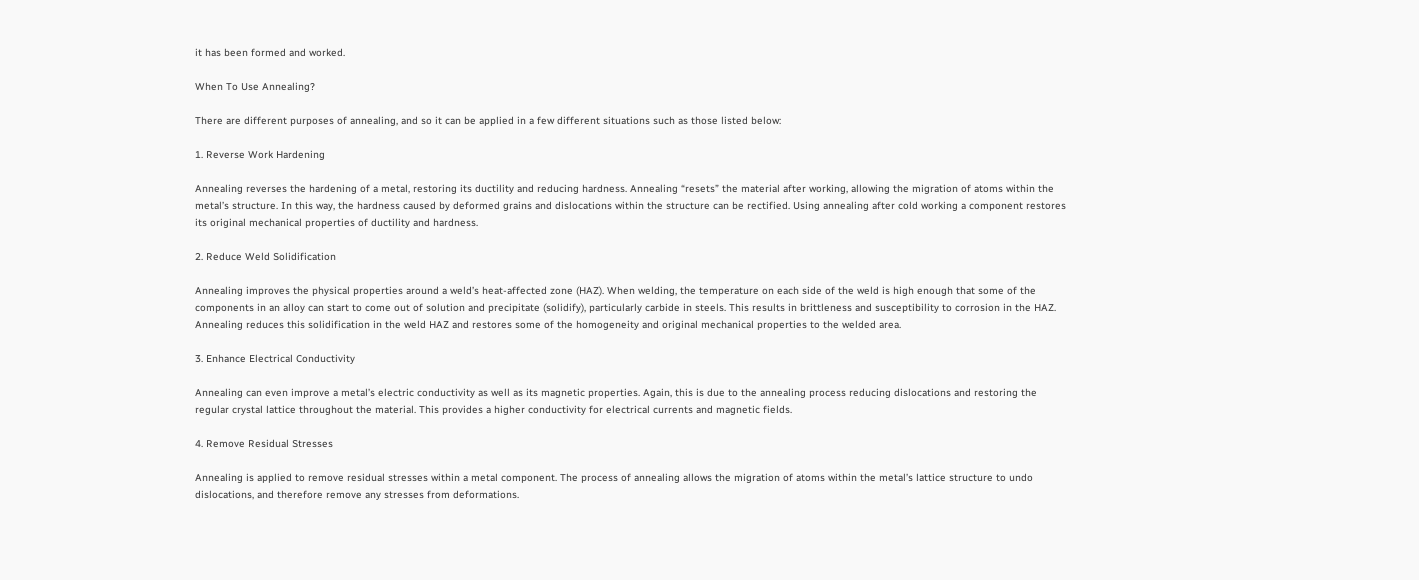it has been formed and worked.

When To Use Annealing?

There are different purposes of annealing, and so it can be applied in a few different situations such as those listed below:

1. Reverse Work Hardening

Annealing reverses the hardening of a metal, restoring its ductility and reducing hardness. Annealing “resets” the material after working, allowing the migration of atoms within the metal’s structure. In this way, the hardness caused by deformed grains and dislocations within the structure can be rectified. Using annealing after cold working a component restores its original mechanical properties of ductility and hardness.

2. Reduce Weld Solidification

Annealing improves the physical properties around a weld’s heat-affected zone (HAZ). When welding, the temperature on each side of the weld is high enough that some of the components in an alloy can start to come out of solution and precipitate (solidify), particularly carbide in steels. This results in brittleness and susceptibility to corrosion in the HAZ. Annealing reduces this solidification in the weld HAZ and restores some of the homogeneity and original mechanical properties to the welded area.

3. Enhance Electrical Conductivity

Annealing can even improve a metal’s electric conductivity as well as its magnetic properties. Again, this is due to the annealing process reducing dislocations and restoring the regular crystal lattice throughout the material. This provides a higher conductivity for electrical currents and magnetic fields.

4. Remove Residual Stresses

Annealing is applied to remove residual stresses within a metal component. The process of annealing allows the migration of atoms within the metal’s lattice structure to undo dislocations, and therefore remove any stresses from deformations.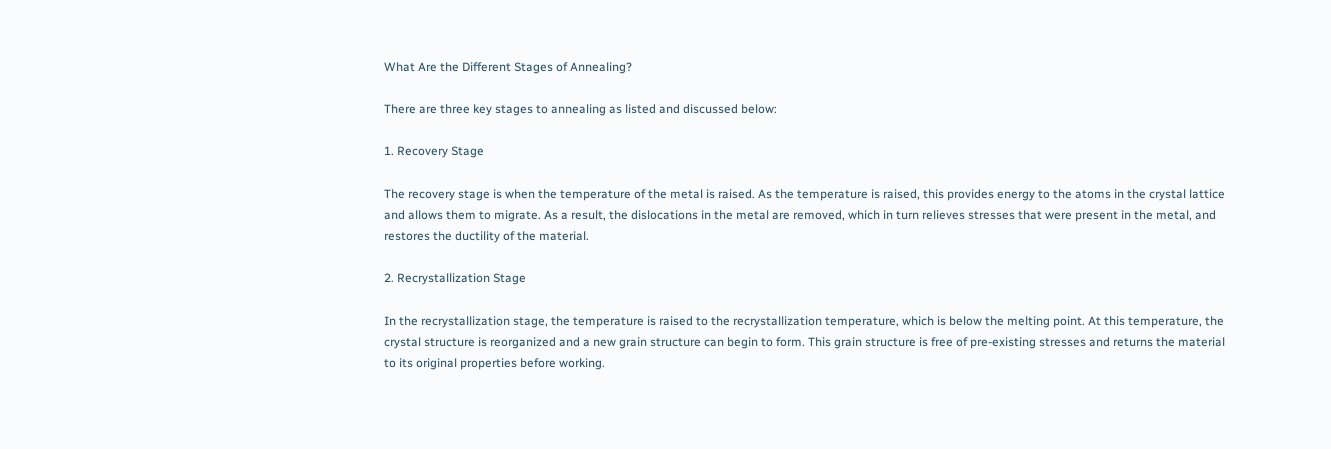What Are the Different Stages of Annealing?

There are three key stages to annealing as listed and discussed below:

1. Recovery Stage

The recovery stage is when the temperature of the metal is raised. As the temperature is raised, this provides energy to the atoms in the crystal lattice and allows them to migrate. As a result, the dislocations in the metal are removed, which in turn relieves stresses that were present in the metal, and restores the ductility of the material.

2. Recrystallization Stage

In the recrystallization stage, the temperature is raised to the recrystallization temperature, which is below the melting point. At this temperature, the crystal structure is reorganized and a new grain structure can begin to form. This grain structure is free of pre-existing stresses and returns the material to its original properties before working.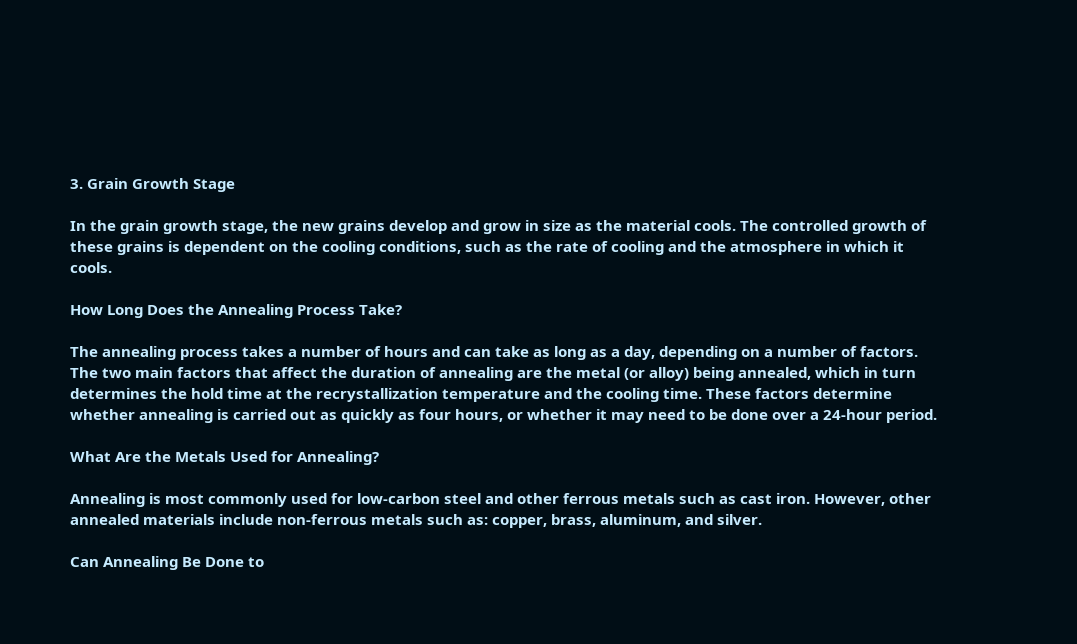3. Grain Growth Stage

In the grain growth stage, the new grains develop and grow in size as the material cools. The controlled growth of these grains is dependent on the cooling conditions, such as the rate of cooling and the atmosphere in which it cools.

How Long Does the Annealing Process Take?

The annealing process takes a number of hours and can take as long as a day, depending on a number of factors. The two main factors that affect the duration of annealing are the metal (or alloy) being annealed, which in turn determines the hold time at the recrystallization temperature and the cooling time. These factors determine whether annealing is carried out as quickly as four hours, or whether it may need to be done over a 24-hour period.

What Are the Metals Used for Annealing?

Annealing is most commonly used for low-carbon steel and other ferrous metals such as cast iron. However, other annealed materials include non-ferrous metals such as: copper, brass, aluminum, and silver.

Can Annealing Be Done to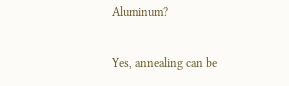Aluminum?

Yes, annealing can be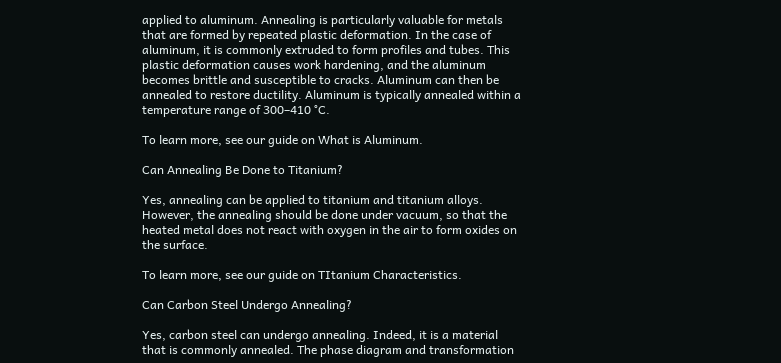applied to aluminum. Annealing is particularly valuable for metals that are formed by repeated plastic deformation. In the case of aluminum, it is commonly extruded to form profiles and tubes. This plastic deformation causes work hardening, and the aluminum becomes brittle and susceptible to cracks. Aluminum can then be annealed to restore ductility. Aluminum is typically annealed within a temperature range of 300–410 °C.

To learn more, see our guide on What is Aluminum.

Can Annealing Be Done to Titanium?

Yes, annealing can be applied to titanium and titanium alloys. However, the annealing should be done under vacuum, so that the heated metal does not react with oxygen in the air to form oxides on the surface.

To learn more, see our guide on TItanium Characteristics.

Can Carbon Steel Undergo Annealing?

Yes, carbon steel can undergo annealing. Indeed, it is a material that is commonly annealed. The phase diagram and transformation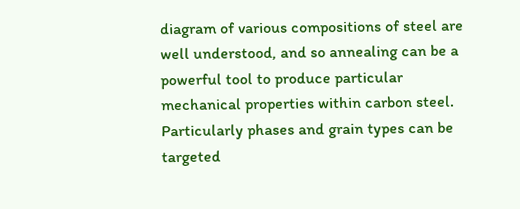diagram of various compositions of steel are well understood, and so annealing can be a powerful tool to produce particular mechanical properties within carbon steel. Particularly phases and grain types can be targeted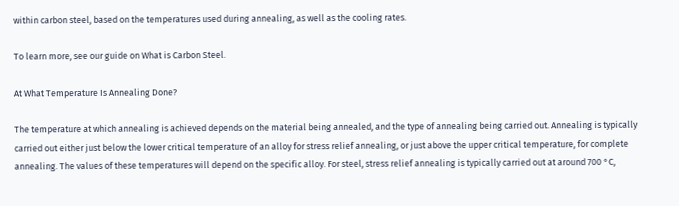within carbon steel, based on the temperatures used during annealing, as well as the cooling rates.

To learn more, see our guide on What is Carbon Steel.

At What Temperature Is Annealing Done?

The temperature at which annealing is achieved depends on the material being annealed, and the type of annealing being carried out. Annealing is typically carried out either just below the lower critical temperature of an alloy for stress relief annealing, or just above the upper critical temperature, for complete annealing. The values of these temperatures will depend on the specific alloy. For steel, stress relief annealing is typically carried out at around 700 °C,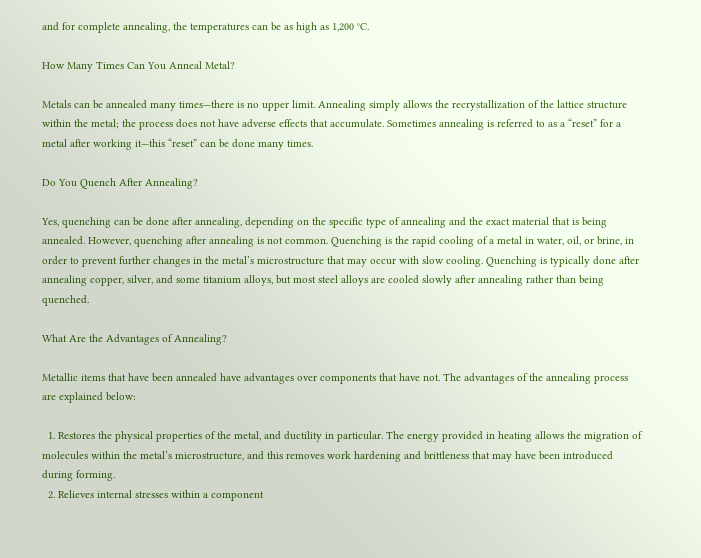and for complete annealing, the temperatures can be as high as 1,200 °C.

How Many Times Can You Anneal Metal?

Metals can be annealed many times—there is no upper limit. Annealing simply allows the recrystallization of the lattice structure within the metal; the process does not have adverse effects that accumulate. Sometimes annealing is referred to as a “reset” for a metal after working it—this “reset” can be done many times.

Do You Quench After Annealing?

Yes, quenching can be done after annealing, depending on the specific type of annealing and the exact material that is being annealed. However, quenching after annealing is not common. Quenching is the rapid cooling of a metal in water, oil, or brine, in order to prevent further changes in the metal’s microstructure that may occur with slow cooling. Quenching is typically done after annealing copper, silver, and some titanium alloys, but most steel alloys are cooled slowly after annealing rather than being quenched.

What Are the Advantages of Annealing?

Metallic items that have been annealed have advantages over components that have not. The advantages of the annealing process are explained below:

  1. Restores the physical properties of the metal, and ductility in particular. The energy provided in heating allows the migration of molecules within the metal’s microstructure, and this removes work hardening and brittleness that may have been introduced during forming.
  2. Relieves internal stresses within a component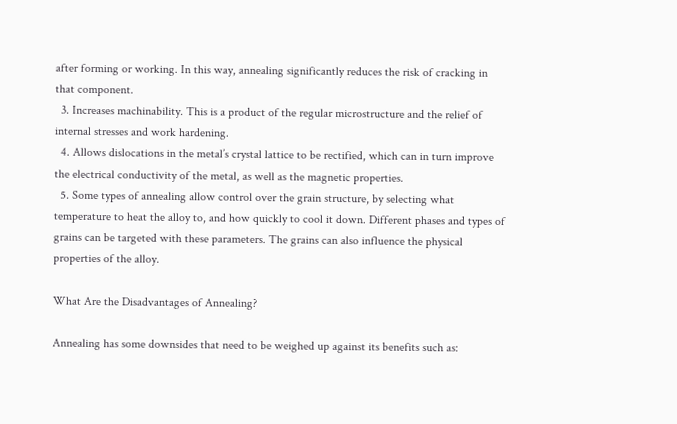after forming or working. In this way, annealing significantly reduces the risk of cracking in that component.
  3. Increases machinability. This is a product of the regular microstructure and the relief of internal stresses and work hardening.
  4. Allows dislocations in the metal’s crystal lattice to be rectified, which can in turn improve the electrical conductivity of the metal, as well as the magnetic properties.
  5. Some types of annealing allow control over the grain structure, by selecting what temperature to heat the alloy to, and how quickly to cool it down. Different phases and types of grains can be targeted with these parameters. The grains can also influence the physical properties of the alloy.

What Are the Disadvantages of Annealing?

Annealing has some downsides that need to be weighed up against its benefits such as: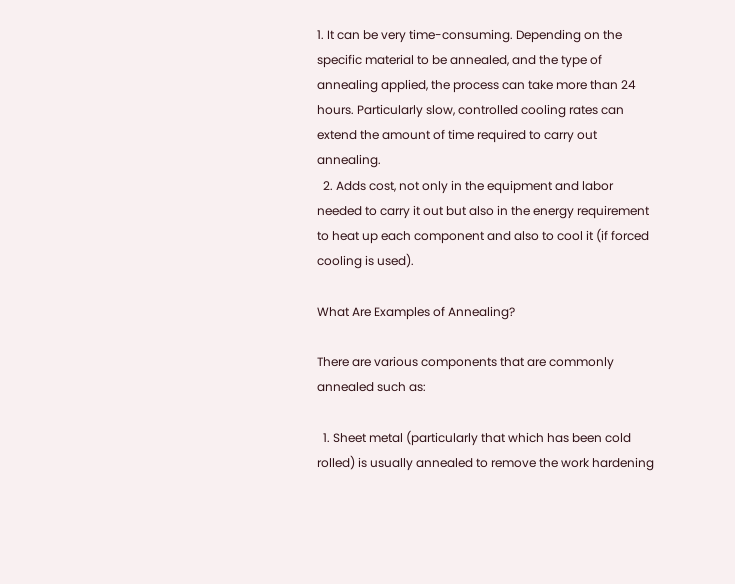1. It can be very time-consuming. Depending on the specific material to be annealed, and the type of annealing applied, the process can take more than 24 hours. Particularly slow, controlled cooling rates can extend the amount of time required to carry out annealing.
  2. Adds cost, not only in the equipment and labor needed to carry it out but also in the energy requirement to heat up each component and also to cool it (if forced cooling is used).

What Are Examples of Annealing?

There are various components that are commonly annealed such as:

  1. Sheet metal (particularly that which has been cold rolled) is usually annealed to remove the work hardening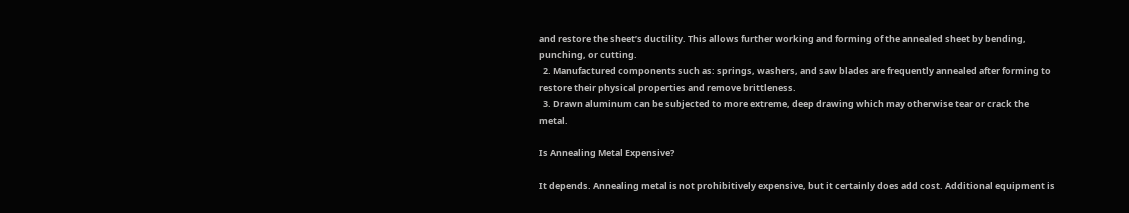and restore the sheet’s ductility. This allows further working and forming of the annealed sheet by bending, punching, or cutting.
  2. Manufactured components such as: springs, washers, and saw blades are frequently annealed after forming to restore their physical properties and remove brittleness.
  3. Drawn aluminum can be subjected to more extreme, deep drawing which may otherwise tear or crack the metal.

Is Annealing Metal Expensive?

It depends. Annealing metal is not prohibitively expensive, but it certainly does add cost. Additional equipment is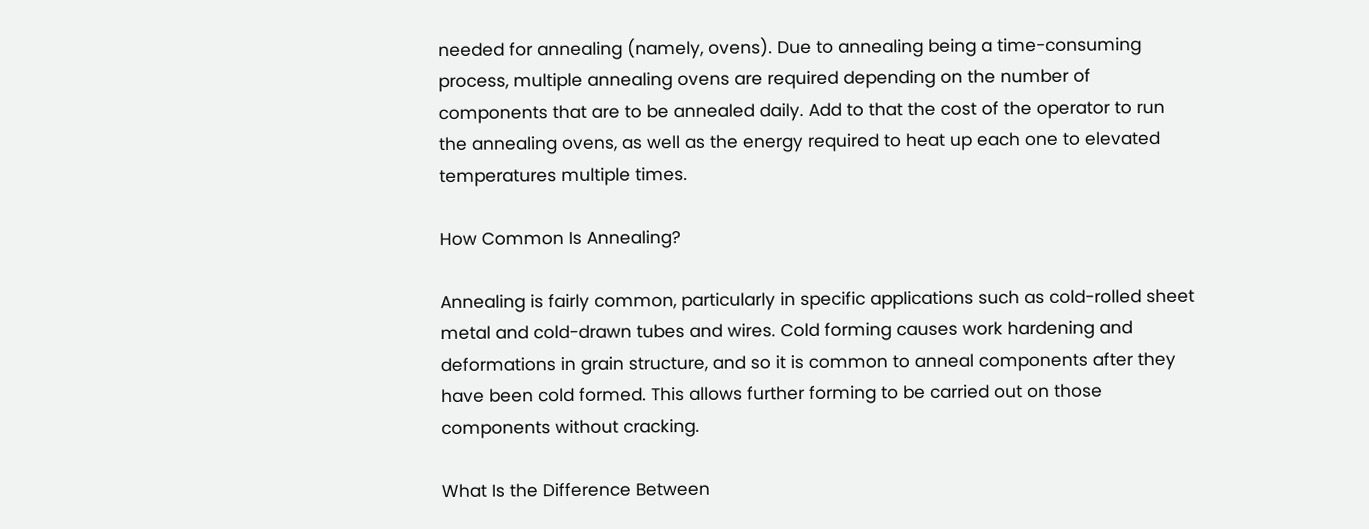needed for annealing (namely, ovens). Due to annealing being a time-consuming process, multiple annealing ovens are required depending on the number of components that are to be annealed daily. Add to that the cost of the operator to run the annealing ovens, as well as the energy required to heat up each one to elevated temperatures multiple times.

How Common Is Annealing?

Annealing is fairly common, particularly in specific applications such as cold-rolled sheet metal and cold-drawn tubes and wires. Cold forming causes work hardening and deformations in grain structure, and so it is common to anneal components after they have been cold formed. This allows further forming to be carried out on those components without cracking.

What Is the Difference Between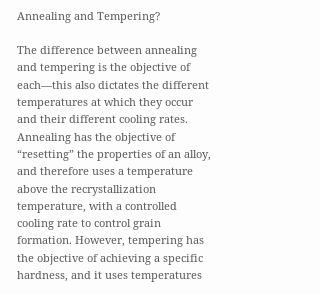Annealing and Tempering?

The difference between annealing and tempering is the objective of each—this also dictates the different temperatures at which they occur and their different cooling rates. Annealing has the objective of “resetting” the properties of an alloy, and therefore uses a temperature above the recrystallization temperature, with a controlled cooling rate to control grain formation. However, tempering has the objective of achieving a specific hardness, and it uses temperatures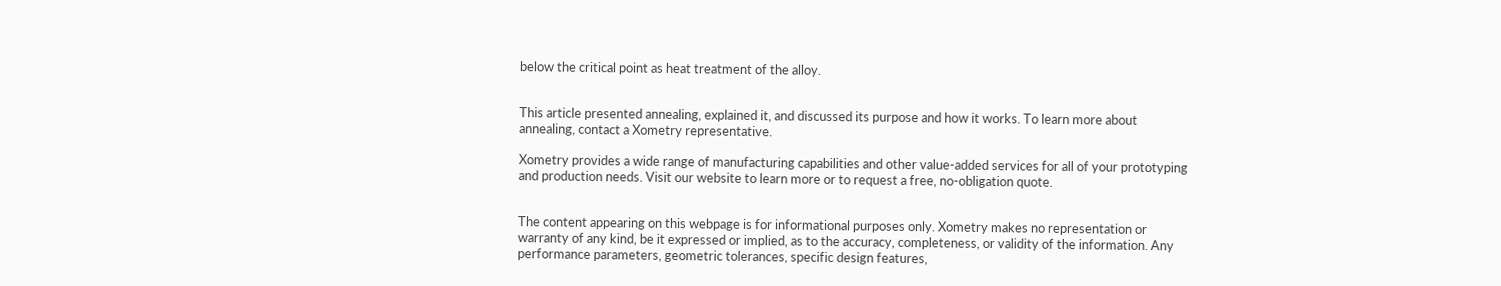below the critical point as heat treatment of the alloy.


This article presented annealing, explained it, and discussed its purpose and how it works. To learn more about annealing, contact a Xometry representative.

Xometry provides a wide range of manufacturing capabilities and other value-added services for all of your prototyping and production needs. Visit our website to learn more or to request a free, no-obligation quote.


The content appearing on this webpage is for informational purposes only. Xometry makes no representation or warranty of any kind, be it expressed or implied, as to the accuracy, completeness, or validity of the information. Any performance parameters, geometric tolerances, specific design features,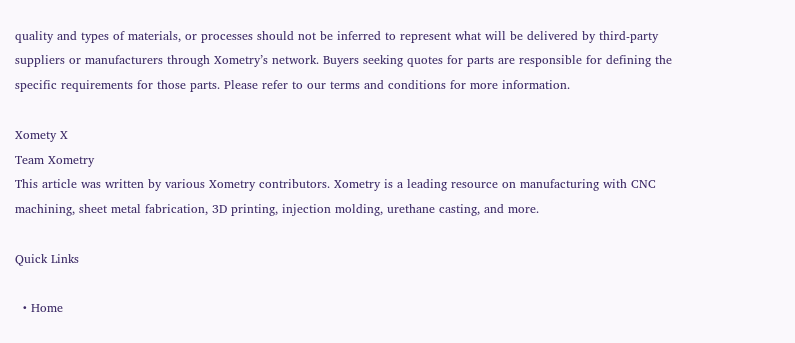quality and types of materials, or processes should not be inferred to represent what will be delivered by third-party suppliers or manufacturers through Xometry’s network. Buyers seeking quotes for parts are responsible for defining the specific requirements for those parts. Please refer to our terms and conditions for more information.

Xomety X
Team Xometry
This article was written by various Xometry contributors. Xometry is a leading resource on manufacturing with CNC machining, sheet metal fabrication, 3D printing, injection molding, urethane casting, and more.

Quick Links

  • Home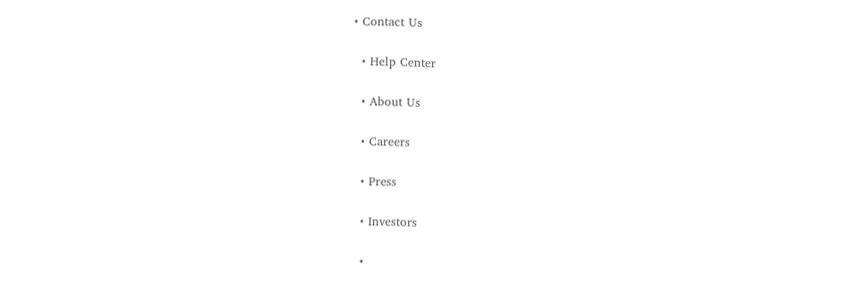• Contact Us

  • Help Center

  • About Us

  • Careers

  • Press

  • Investors

  •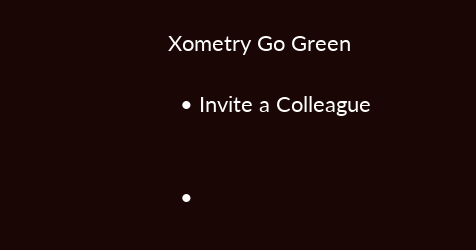Xometry Go Green

  • Invite a Colleague


  •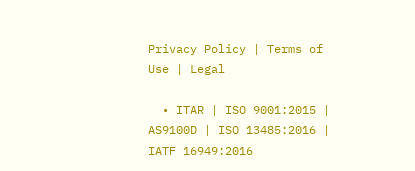Privacy Policy | Terms of Use | Legal

  • ITAR | ISO 9001:2015 | AS9100D | ISO 13485:2016 | IATF 16949:2016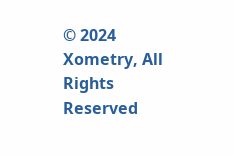© 2024 Xometry, All Rights Reserved